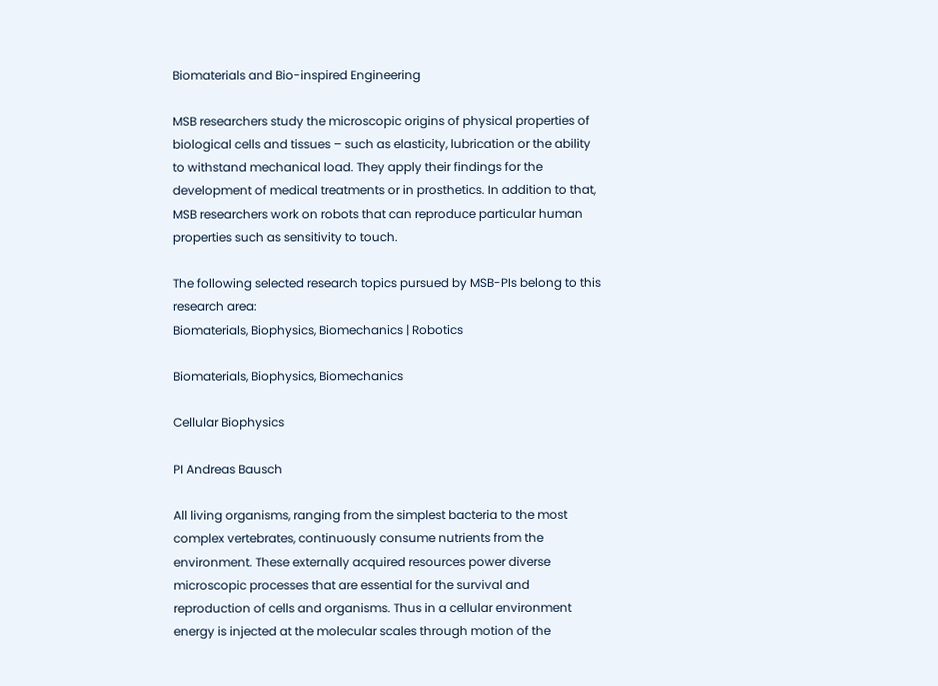Biomaterials and Bio-inspired Engineering

MSB researchers study the microscopic origins of physical properties of biological cells and tissues – such as elasticity, lubrication or the ability to withstand mechanical load. They apply their findings for the development of medical treatments or in prosthetics. In addition to that, MSB researchers work on robots that can reproduce particular human properties such as sensitivity to touch.

The following selected research topics pursued by MSB-PIs belong to this research area:
Biomaterials, Biophysics, Biomechanics | Robotics

Biomaterials, Biophysics, Biomechanics

Cellular Biophysics

PI Andreas Bausch

All living organisms, ranging from the simplest bacteria to the most complex vertebrates, continuously consume nutrients from the environment. These externally acquired resources power diverse microscopic processes that are essential for the survival and reproduction of cells and organisms. Thus in a cellular environment energy is injected at the molecular scales through motion of the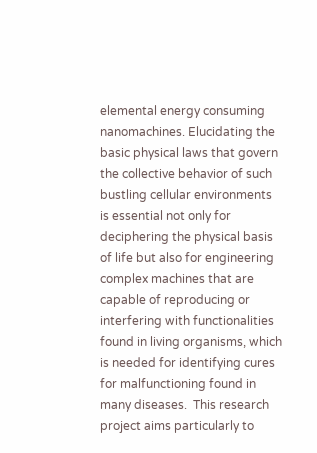elemental energy consuming nanomachines. Elucidating the basic physical laws that govern the collective behavior of such bustling cellular environments is essential not only for deciphering the physical basis of life but also for engineering complex machines that are capable of reproducing or interfering with functionalities found in living organisms, which is needed for identifying cures for malfunctioning found in many diseases.  This research project aims particularly to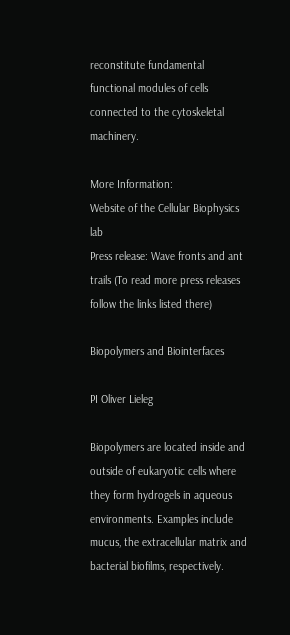reconstitute fundamental functional modules of cells connected to the cytoskeletal machinery.

More Information:
Website of the Cellular Biophysics lab
Press release: Wave fronts and ant trails (To read more press releases follow the links listed there)

Biopolymers and Biointerfaces

PI Oliver Lieleg

Biopolymers are located inside and outside of eukaryotic cells where they form hydrogels in aqueous environments. Examples include mucus, the extracellular matrix and bacterial biofilms, respectively.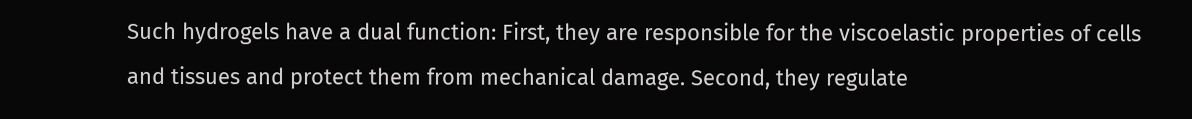Such hydrogels have a dual function: First, they are responsible for the viscoelastic properties of cells and tissues and protect them from mechanical damage. Second, they regulate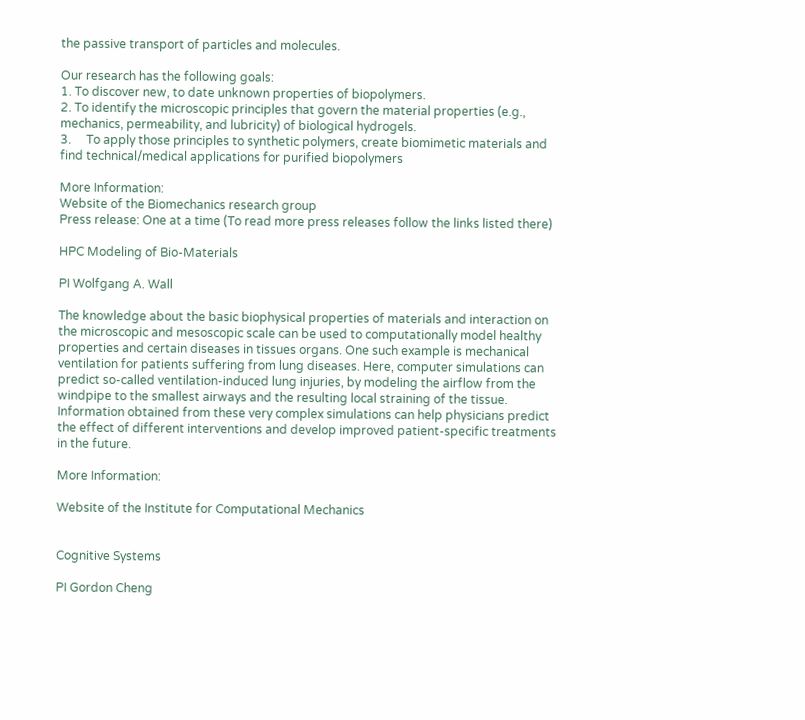the passive transport of particles and molecules.

Our research has the following goals:
1. To discover new, to date unknown properties of biopolymers.
2. To identify the microscopic principles that govern the material properties (e.g., mechanics, permeability, and lubricity) of biological hydrogels.
3.     To apply those principles to synthetic polymers, create biomimetic materials and find technical/medical applications for purified biopolymers

More Information:
Website of the Biomechanics research group
Press release: One at a time (To read more press releases follow the links listed there)

HPC Modeling of Bio-Materials

PI Wolfgang A. Wall

The knowledge about the basic biophysical properties of materials and interaction on the microscopic and mesoscopic scale can be used to computationally model healthy properties and certain diseases in tissues organs. One such example is mechanical ventilation for patients suffering from lung diseases. Here, computer simulations can predict so-called ventilation-induced lung injuries, by modeling the airflow from the windpipe to the smallest airways and the resulting local straining of the tissue. Information obtained from these very complex simulations can help physicians predict the effect of different interventions and develop improved patient-specific treatments in the future.

More Information:

Website of the Institute for Computational Mechanics


Cognitive Systems

PI Gordon Cheng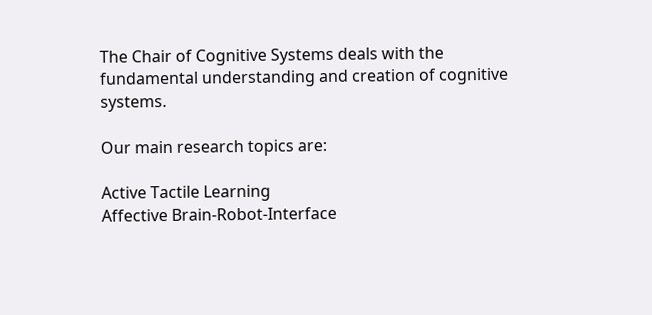The Chair of Cognitive Systems deals with the fundamental understanding and creation of cognitive systems.

Our main research topics are:

Active Tactile Learning
Affective Brain-Robot-Interface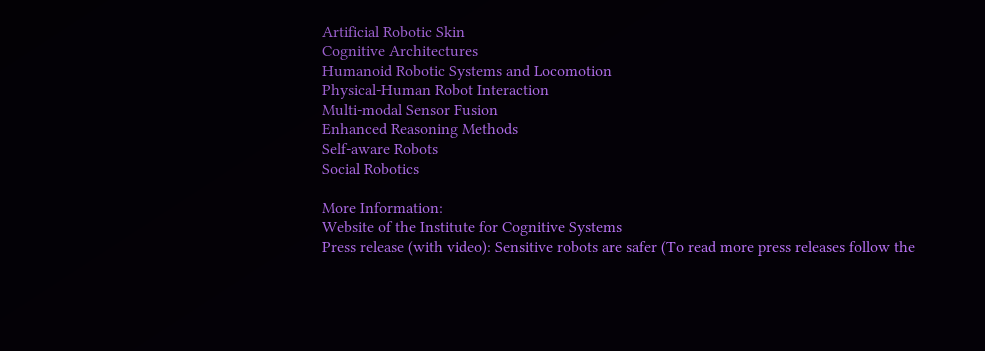Artificial Robotic Skin
Cognitive Architectures
Humanoid Robotic Systems and Locomotion
Physical-Human Robot Interaction
Multi-modal Sensor Fusion
Enhanced Reasoning Methods
Self-aware Robots
Social Robotics

More Information:
Website of the Institute for Cognitive Systems
Press release (with video): Sensitive robots are safer (To read more press releases follow the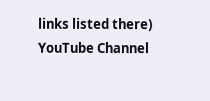links listed there)
YouTube Channel